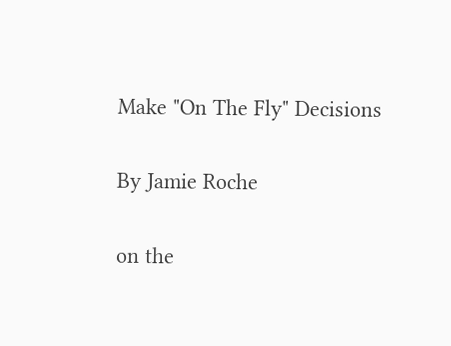Make "On The Fly" Decisions

By Jamie Roche

on the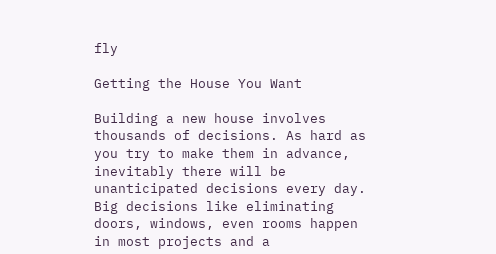fly

Getting the House You Want

Building a new house involves thousands of decisions. As hard as you try to make them in advance, inevitably there will be unanticipated decisions every day. Big decisions like eliminating doors, windows, even rooms happen in most projects and a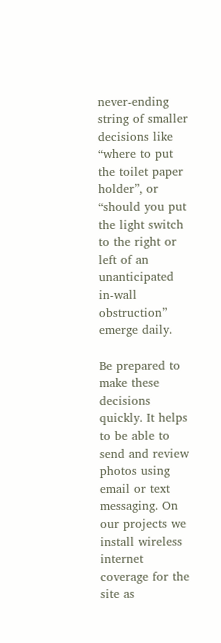never-ending string of smaller decisions like “where to put the toilet paper holder”, or “should you put the light switch to the right or left of an unanticipated in-wall obstruction” emerge daily.

Be prepared to make these decisions quickly. It helps to be able to send and review photos using email or text messaging. On our projects we install wireless internet coverage for the site as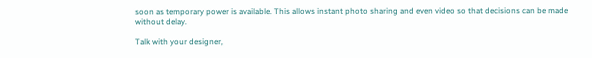soon as temporary power is available. This allows instant photo sharing and even video so that decisions can be made without delay.

Talk with your designer,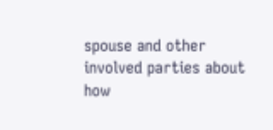spouse and other involved parties about how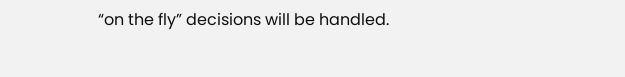“on the fly” decisions will be handled.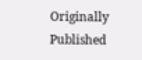Originally Published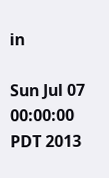in

Sun Jul 07 00:00:00 PDT 2013